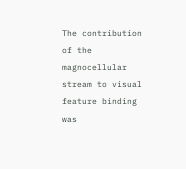The contribution of the magnocellular stream to visual feature binding was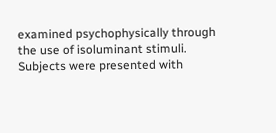examined psychophysically through the use of isoluminant stimuli. Subjects were presented with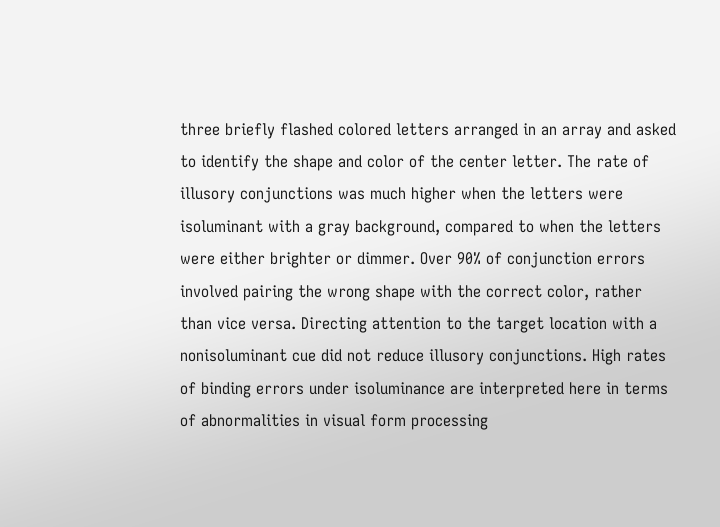three briefly flashed colored letters arranged in an array and asked to identify the shape and color of the center letter. The rate of illusory conjunctions was much higher when the letters were isoluminant with a gray background, compared to when the letters were either brighter or dimmer. Over 90% of conjunction errors involved pairing the wrong shape with the correct color, rather than vice versa. Directing attention to the target location with a nonisoluminant cue did not reduce illusory conjunctions. High rates of binding errors under isoluminance are interpreted here in terms of abnormalities in visual form processing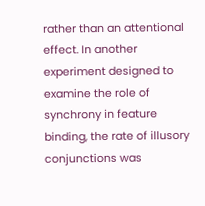rather than an attentional effect. In another experiment designed to examine the role of synchrony in feature binding, the rate of illusory conjunctions was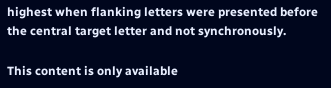highest when flanking letters were presented before the central target letter and not synchronously.

This content is only available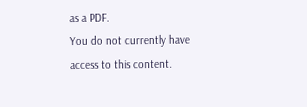as a PDF.
You do not currently have access to this content.